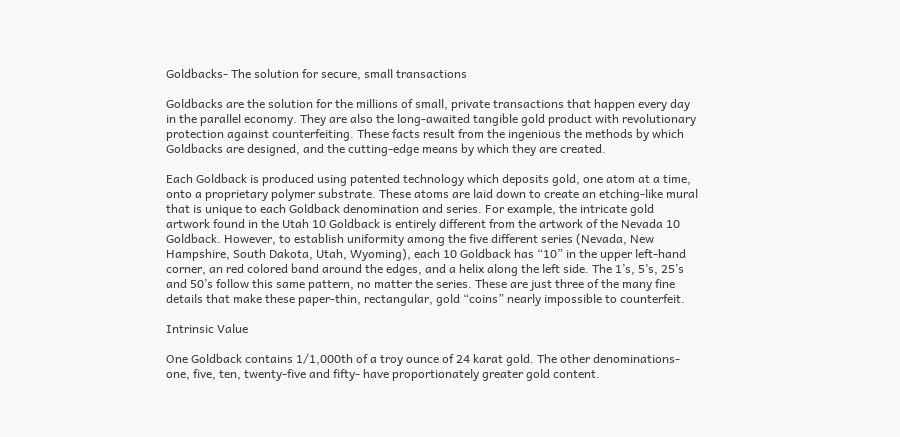Goldbacks- The solution for secure, small transactions

Goldbacks are the solution for the millions of small, private transactions that happen every day in the parallel economy. They are also the long-awaited tangible gold product with revolutionary protection against counterfeiting. These facts result from the ingenious the methods by which Goldbacks are designed, and the cutting-edge means by which they are created.

Each Goldback is produced using patented technology which deposits gold, one atom at a time, onto a proprietary polymer substrate. These atoms are laid down to create an etching-like mural that is unique to each Goldback denomination and series. For example, the intricate gold artwork found in the Utah 10 Goldback is entirely different from the artwork of the Nevada 10 Goldback. However, to establish uniformity among the five different series (Nevada, New Hampshire, South Dakota, Utah, Wyoming), each 10 Goldback has “10” in the upper left-hand corner, an red colored band around the edges, and a helix along the left side. The 1’s, 5’s, 25’s and 50’s follow this same pattern, no matter the series. These are just three of the many fine details that make these paper-thin, rectangular, gold “coins” nearly impossible to counterfeit.

Intrinsic Value

One Goldback contains 1/1,000th of a troy ounce of 24 karat gold. The other denominations- one, five, ten, twenty-five and fifty- have proportionately greater gold content.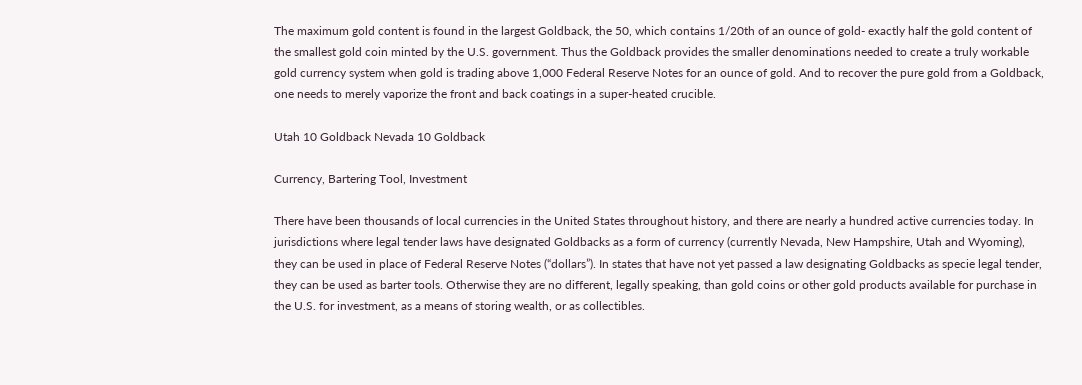The maximum gold content is found in the largest Goldback, the 50, which contains 1/20th of an ounce of gold- exactly half the gold content of the smallest gold coin minted by the U.S. government. Thus the Goldback provides the smaller denominations needed to create a truly workable gold currency system when gold is trading above 1,000 Federal Reserve Notes for an ounce of gold. And to recover the pure gold from a Goldback, one needs to merely vaporize the front and back coatings in a super-heated crucible.

Utah 10 Goldback Nevada 10 Goldback

Currency, Bartering Tool, Investment

There have been thousands of local currencies in the United States throughout history, and there are nearly a hundred active currencies today. In jurisdictions where legal tender laws have designated Goldbacks as a form of currency (currently Nevada, New Hampshire, Utah and Wyoming), they can be used in place of Federal Reserve Notes (“dollars”). In states that have not yet passed a law designating Goldbacks as specie legal tender, they can be used as barter tools. Otherwise they are no different, legally speaking, than gold coins or other gold products available for purchase in the U.S. for investment, as a means of storing wealth, or as collectibles.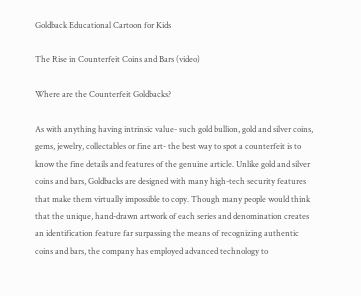Goldback Educational Cartoon for Kids

The Rise in Counterfeit Coins and Bars (video)

Where are the Counterfeit Goldbacks?

As with anything having intrinsic value- such gold bullion, gold and silver coins, gems, jewelry, collectables or fine art- the best way to spot a counterfeit is to know the fine details and features of the genuine article. Unlike gold and silver coins and bars, Goldbacks are designed with many high-tech security features that make them virtually impossible to copy. Though many people would think that the unique, hand-drawn artwork of each series and denomination creates an identification feature far surpassing the means of recognizing authentic coins and bars, the company has employed advanced technology to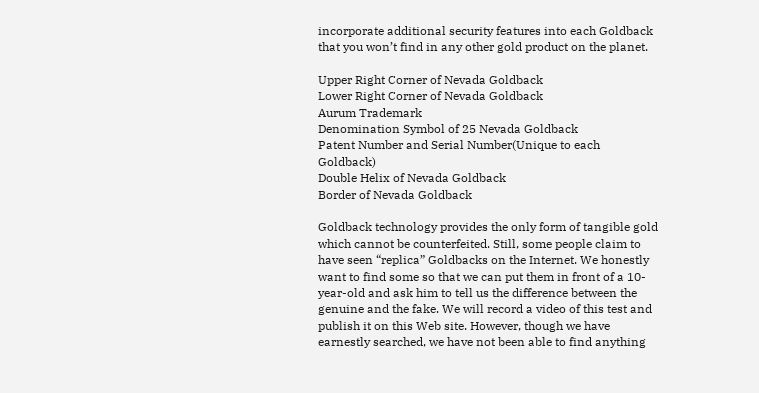incorporate additional security features into each Goldback that you won’t find in any other gold product on the planet.

Upper Right Corner of Nevada Goldback
Lower Right Corner of Nevada Goldback
Aurum Trademark
Denomination Symbol of 25 Nevada Goldback
Patent Number and Serial Number(Unique to each Goldback)
Double Helix of Nevada Goldback
Border of Nevada Goldback

Goldback technology provides the only form of tangible gold which cannot be counterfeited. Still, some people claim to have seen “replica” Goldbacks on the Internet. We honestly want to find some so that we can put them in front of a 10-year-old and ask him to tell us the difference between the genuine and the fake. We will record a video of this test and publish it on this Web site. However, though we have earnestly searched, we have not been able to find anything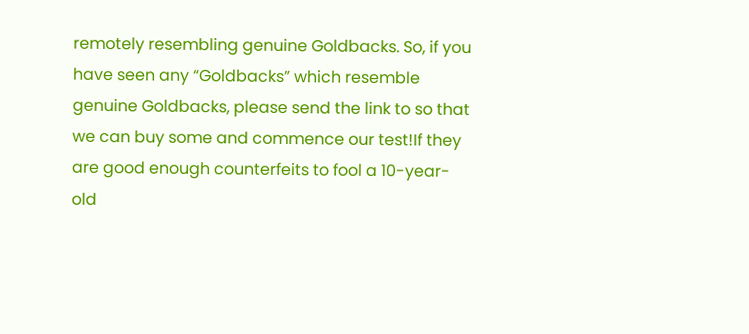remotely resembling genuine Goldbacks. So, if you have seen any “Goldbacks” which resemble genuine Goldbacks, please send the link to so that we can buy some and commence our test!If they are good enough counterfeits to fool a 10-year-old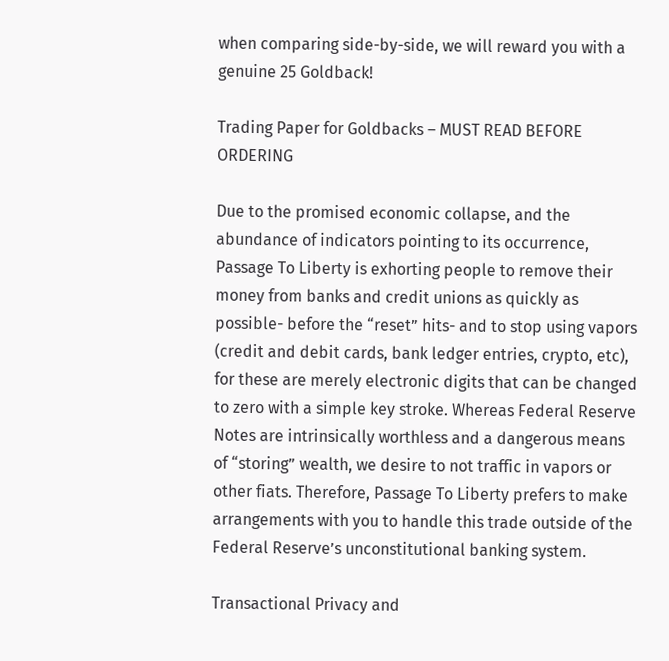when comparing side-by-side, we will reward you with a genuine 25 Goldback!

Trading Paper for Goldbacks – MUST READ BEFORE ORDERING

Due to the promised economic collapse, and the abundance of indicators pointing to its occurrence, Passage To Liberty is exhorting people to remove their money from banks and credit unions as quickly as possible- before the “reset” hits- and to stop using vapors (credit and debit cards, bank ledger entries, crypto, etc), for these are merely electronic digits that can be changed to zero with a simple key stroke. Whereas Federal Reserve Notes are intrinsically worthless and a dangerous means of “storing” wealth, we desire to not traffic in vapors or other fiats. Therefore, Passage To Liberty prefers to make arrangements with you to handle this trade outside of the Federal Reserve’s unconstitutional banking system.

Transactional Privacy and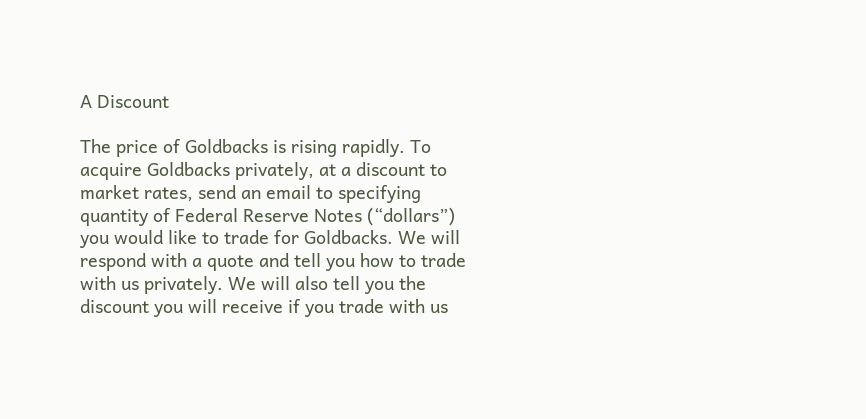A Discount

The price of Goldbacks is rising rapidly. To acquire Goldbacks privately, at a discount to market rates, send an email to specifying quantity of Federal Reserve Notes (“dollars”) you would like to trade for Goldbacks. We will respond with a quote and tell you how to trade with us privately. We will also tell you the discount you will receive if you trade with us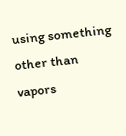using something other than vapors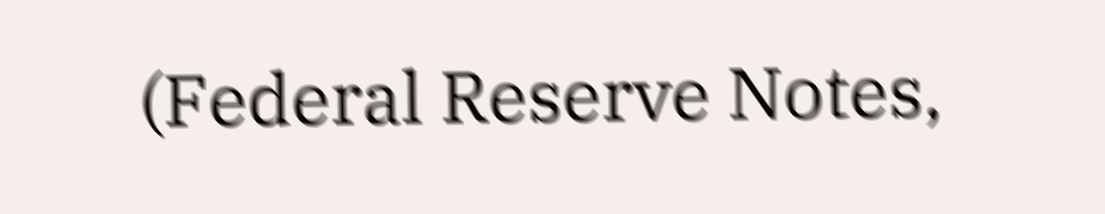(Federal Reserve Notes,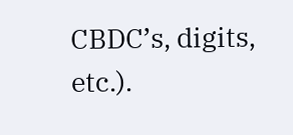CBDC’s, digits, etc.).